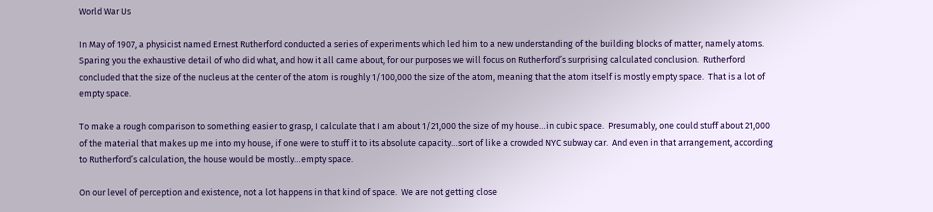World War Us

In May of 1907, a physicist named Ernest Rutherford conducted a series of experiments which led him to a new understanding of the building blocks of matter, namely atoms.  Sparing you the exhaustive detail of who did what, and how it all came about, for our purposes we will focus on Rutherford’s surprising calculated conclusion.  Rutherford concluded that the size of the nucleus at the center of the atom is roughly 1/100,000 the size of the atom, meaning that the atom itself is mostly empty space.  That is a lot of empty space.

To make a rough comparison to something easier to grasp, I calculate that I am about 1/21,000 the size of my house…in cubic space.  Presumably, one could stuff about 21,000 of the material that makes up me into my house, if one were to stuff it to its absolute capacity…sort of like a crowded NYC subway car.  And even in that arrangement, according to Rutherford’s calculation, the house would be mostly…empty space.

On our level of perception and existence, not a lot happens in that kind of space.  We are not getting close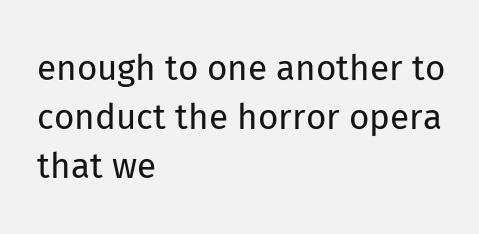enough to one another to conduct the horror opera that we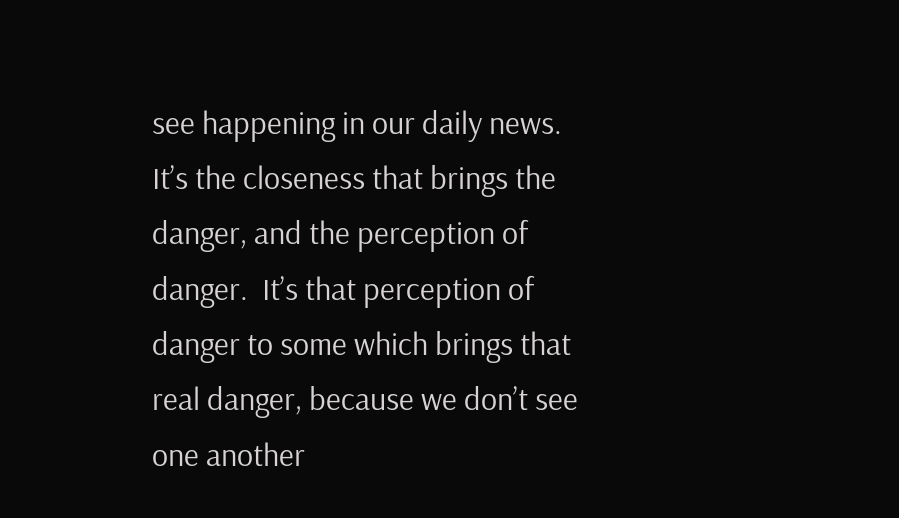see happening in our daily news.  It’s the closeness that brings the danger, and the perception of danger.  It’s that perception of danger to some which brings that real danger, because we don’t see one another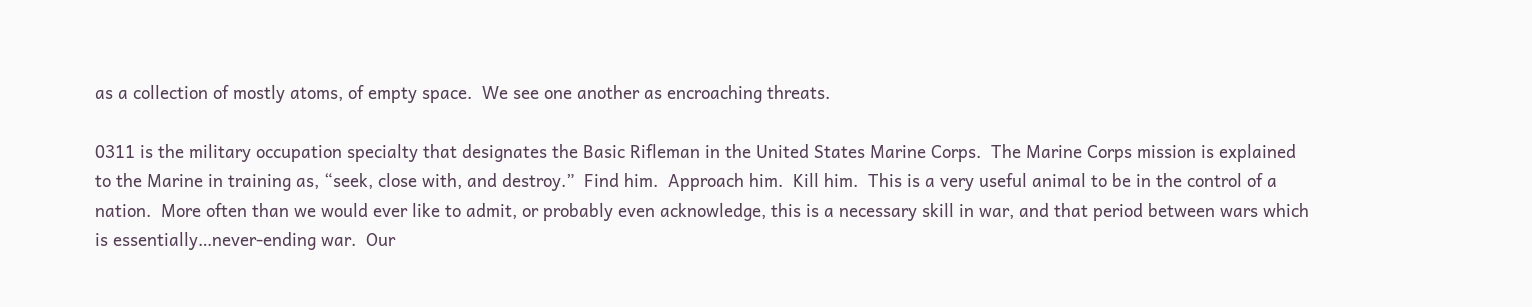as a collection of mostly atoms, of empty space.  We see one another as encroaching threats.

0311 is the military occupation specialty that designates the Basic Rifleman in the United States Marine Corps.  The Marine Corps mission is explained to the Marine in training as, “seek, close with, and destroy.”  Find him.  Approach him.  Kill him.  This is a very useful animal to be in the control of a nation.  More often than we would ever like to admit, or probably even acknowledge, this is a necessary skill in war, and that period between wars which is essentially…never-ending war.  Our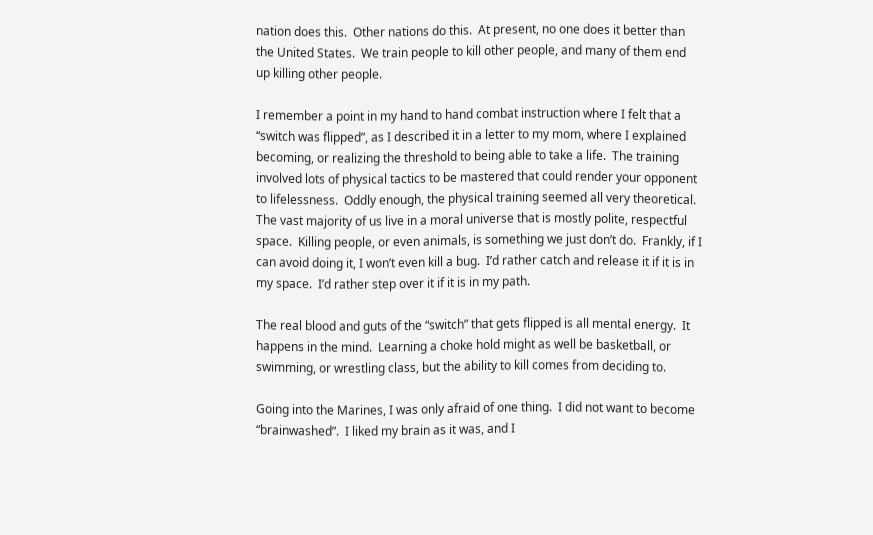nation does this.  Other nations do this.  At present, no one does it better than the United States.  We train people to kill other people, and many of them end up killing other people.

I remember a point in my hand to hand combat instruction where I felt that a “switch was flipped”, as I described it in a letter to my mom, where I explained becoming, or realizing the threshold to being able to take a life.  The training involved lots of physical tactics to be mastered that could render your opponent to lifelessness.  Oddly enough, the physical training seemed all very theoretical.  The vast majority of us live in a moral universe that is mostly polite, respectful space.  Killing people, or even animals, is something we just don’t do.  Frankly, if I can avoid doing it, I won’t even kill a bug.  I’d rather catch and release it if it is in my space.  I’d rather step over it if it is in my path.

The real blood and guts of the “switch” that gets flipped is all mental energy.  It happens in the mind.  Learning a choke hold might as well be basketball, or swimming, or wrestling class, but the ability to kill comes from deciding to.

Going into the Marines, I was only afraid of one thing.  I did not want to become “brainwashed”.  I liked my brain as it was, and I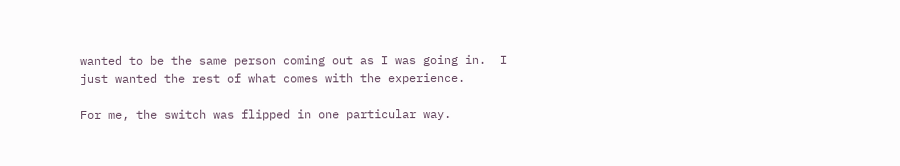wanted to be the same person coming out as I was going in.  I just wanted the rest of what comes with the experience.

For me, the switch was flipped in one particular way.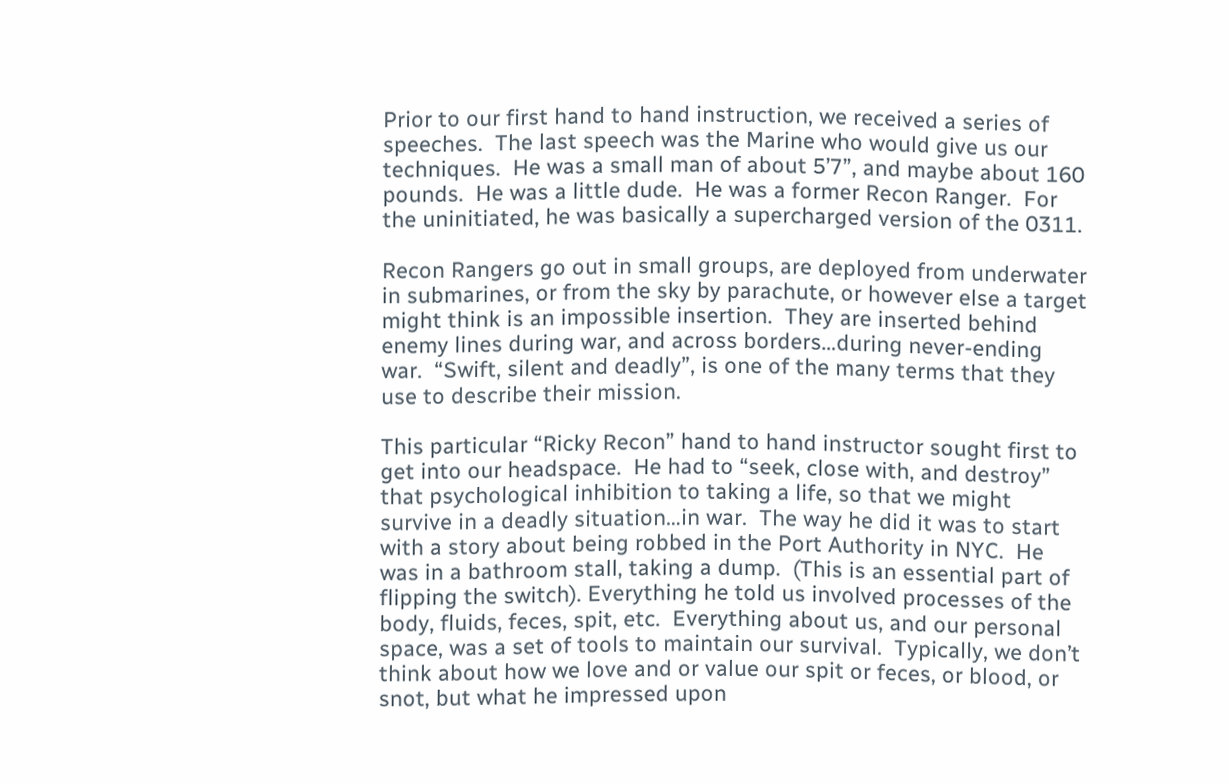Prior to our first hand to hand instruction, we received a series of speeches.  The last speech was the Marine who would give us our techniques.  He was a small man of about 5’7”, and maybe about 160 pounds.  He was a little dude.  He was a former Recon Ranger.  For the uninitiated, he was basically a supercharged version of the 0311.

Recon Rangers go out in small groups, are deployed from underwater in submarines, or from the sky by parachute, or however else a target might think is an impossible insertion.  They are inserted behind enemy lines during war, and across borders…during never-ending war.  “Swift, silent and deadly”, is one of the many terms that they use to describe their mission.

This particular “Ricky Recon” hand to hand instructor sought first to get into our headspace.  He had to “seek, close with, and destroy” that psychological inhibition to taking a life, so that we might survive in a deadly situation…in war.  The way he did it was to start with a story about being robbed in the Port Authority in NYC.  He was in a bathroom stall, taking a dump.  (This is an essential part of flipping the switch). Everything he told us involved processes of the body, fluids, feces, spit, etc.  Everything about us, and our personal space, was a set of tools to maintain our survival.  Typically, we don’t think about how we love and or value our spit or feces, or blood, or snot, but what he impressed upon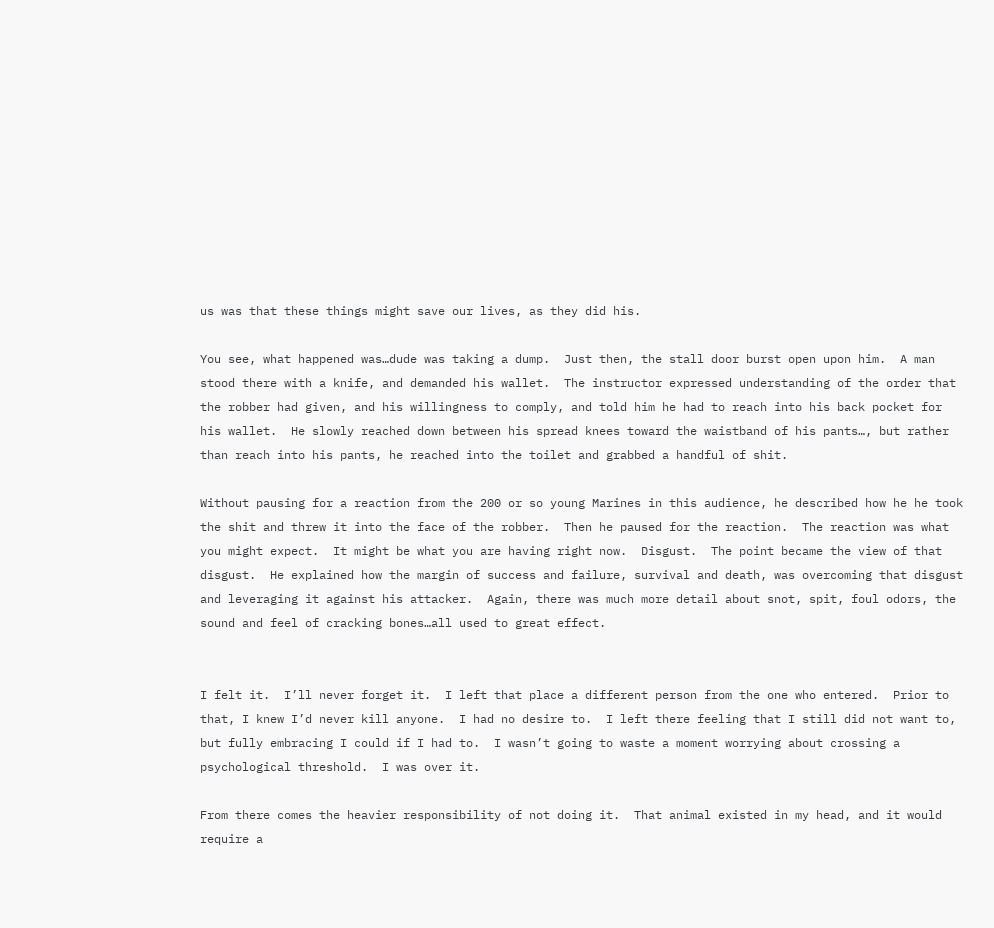us was that these things might save our lives, as they did his.

You see, what happened was…dude was taking a dump.  Just then, the stall door burst open upon him.  A man stood there with a knife, and demanded his wallet.  The instructor expressed understanding of the order that the robber had given, and his willingness to comply, and told him he had to reach into his back pocket for his wallet.  He slowly reached down between his spread knees toward the waistband of his pants…, but rather than reach into his pants, he reached into the toilet and grabbed a handful of shit.

Without pausing for a reaction from the 200 or so young Marines in this audience, he described how he he took the shit and threw it into the face of the robber.  Then he paused for the reaction.  The reaction was what you might expect.  It might be what you are having right now.  Disgust.  The point became the view of that disgust.  He explained how the margin of success and failure, survival and death, was overcoming that disgust and leveraging it against his attacker.  Again, there was much more detail about snot, spit, foul odors, the sound and feel of cracking bones…all used to great effect.


I felt it.  I’ll never forget it.  I left that place a different person from the one who entered.  Prior to that, I knew I’d never kill anyone.  I had no desire to.  I left there feeling that I still did not want to, but fully embracing I could if I had to.  I wasn’t going to waste a moment worrying about crossing a psychological threshold.  I was over it.

From there comes the heavier responsibility of not doing it.  That animal existed in my head, and it would require a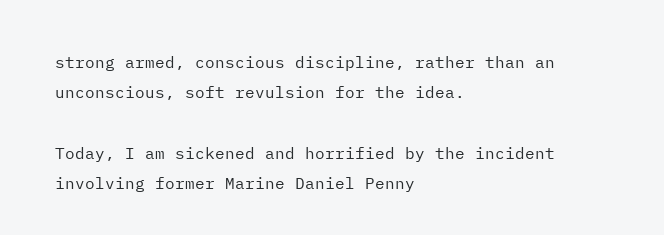strong armed, conscious discipline, rather than an unconscious, soft revulsion for the idea.

Today, I am sickened and horrified by the incident involving former Marine Daniel Penny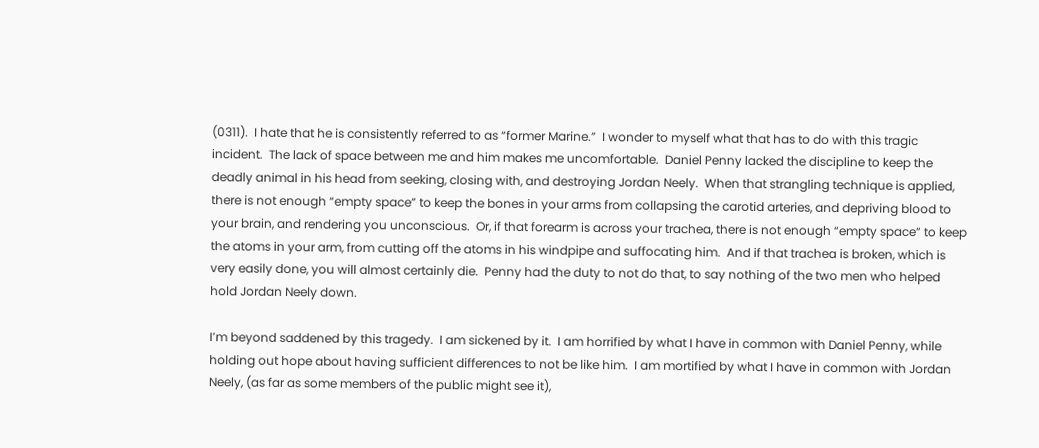(0311).  I hate that he is consistently referred to as “former Marine.”  I wonder to myself what that has to do with this tragic incident.  The lack of space between me and him makes me uncomfortable.  Daniel Penny lacked the discipline to keep the deadly animal in his head from seeking, closing with, and destroying Jordan Neely.  When that strangling technique is applied, there is not enough “empty space” to keep the bones in your arms from collapsing the carotid arteries, and depriving blood to your brain, and rendering you unconscious.  Or, if that forearm is across your trachea, there is not enough “empty space” to keep the atoms in your arm, from cutting off the atoms in his windpipe and suffocating him.  And if that trachea is broken, which is very easily done, you will almost certainly die.  Penny had the duty to not do that, to say nothing of the two men who helped hold Jordan Neely down.

I’m beyond saddened by this tragedy.  I am sickened by it.  I am horrified by what I have in common with Daniel Penny, while holding out hope about having sufficient differences to not be like him.  I am mortified by what I have in common with Jordan Neely, (as far as some members of the public might see it),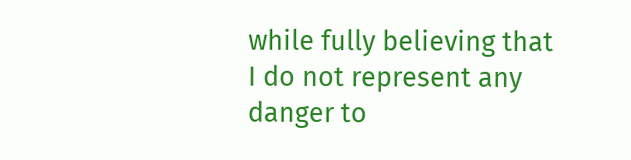while fully believing that I do not represent any danger to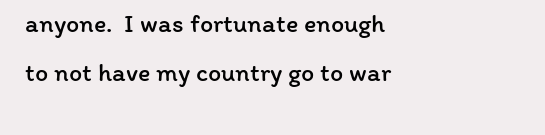anyone.  I was fortunate enough to not have my country go to war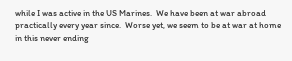while I was active in the US Marines.  We have been at war abroad practically every year since.  Worse yet, we seem to be at war at home in this never ending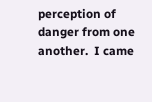perception of danger from one another.  I came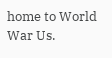home to World War Us.